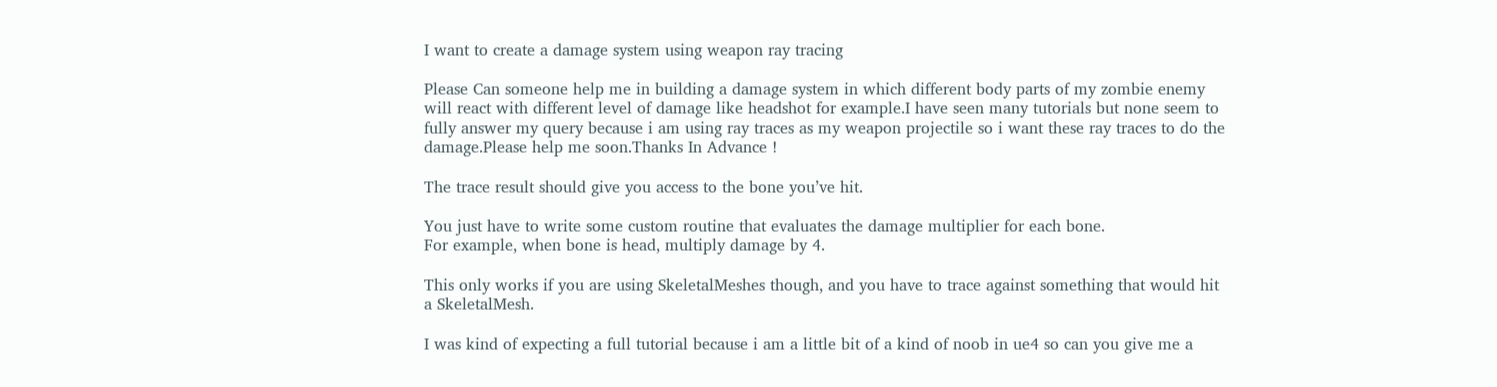I want to create a damage system using weapon ray tracing

Please Can someone help me in building a damage system in which different body parts of my zombie enemy will react with different level of damage like headshot for example.I have seen many tutorials but none seem to fully answer my query because i am using ray traces as my weapon projectile so i want these ray traces to do the damage.Please help me soon.Thanks In Advance !

The trace result should give you access to the bone you’ve hit.

You just have to write some custom routine that evaluates the damage multiplier for each bone.
For example, when bone is head, multiply damage by 4.

This only works if you are using SkeletalMeshes though, and you have to trace against something that would hit a SkeletalMesh.

I was kind of expecting a full tutorial because i am a little bit of a kind of noob in ue4 so can you give me a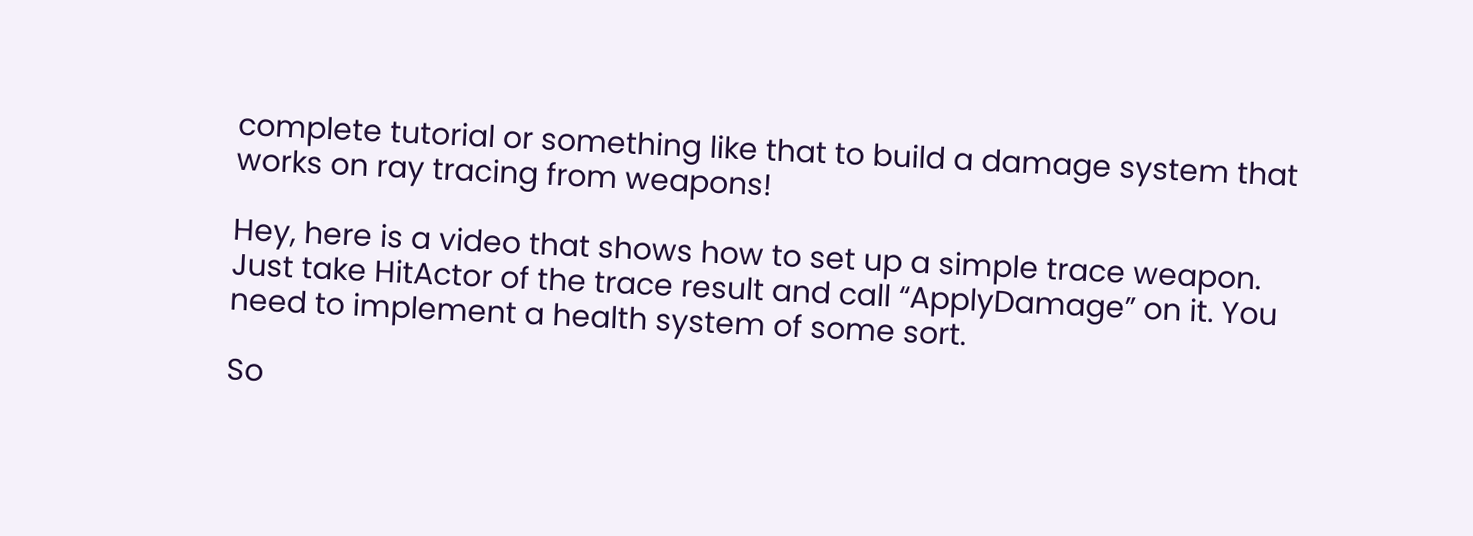complete tutorial or something like that to build a damage system that works on ray tracing from weapons!

Hey, here is a video that shows how to set up a simple trace weapon. Just take HitActor of the trace result and call “ApplyDamage” on it. You need to implement a health system of some sort.

So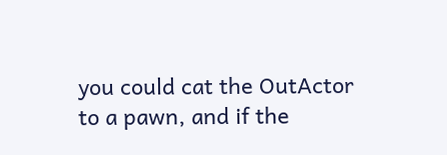you could cat the OutActor to a pawn, and if the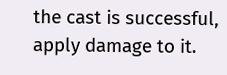the cast is successful, apply damage to it.